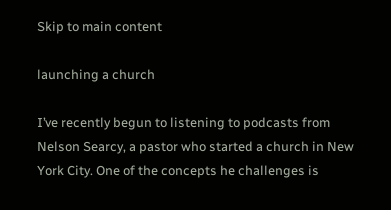Skip to main content

launching a church

I’ve recently begun to listening to podcasts from Nelson Searcy, a pastor who started a church in New York City. One of the concepts he challenges is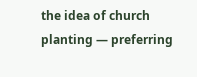the idea of church planting — preferring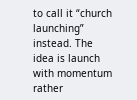to call it “church launching” instead. The idea is launch with momentum rather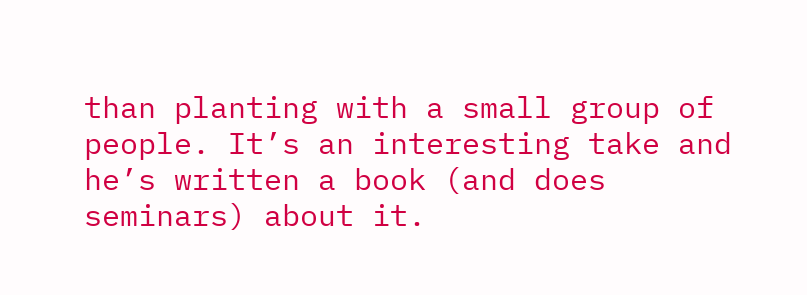than planting with a small group of people. It’s an interesting take and he’s written a book (and does seminars) about it.